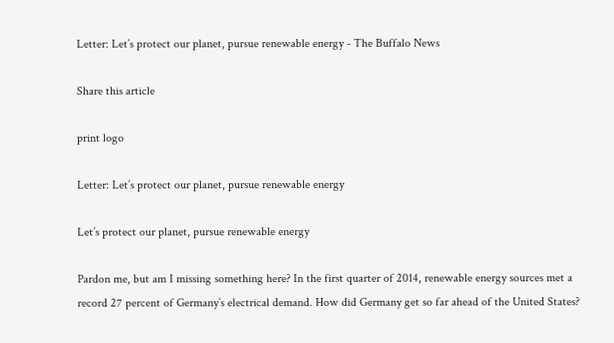Letter: Let’s protect our planet, pursue renewable energy - The Buffalo News

Share this article

print logo

Letter: Let’s protect our planet, pursue renewable energy

Let’s protect our planet, pursue renewable energy

Pardon me, but am I missing something here? In the first quarter of 2014, renewable energy sources met a record 27 percent of Germany’s electrical demand. How did Germany get so far ahead of the United States?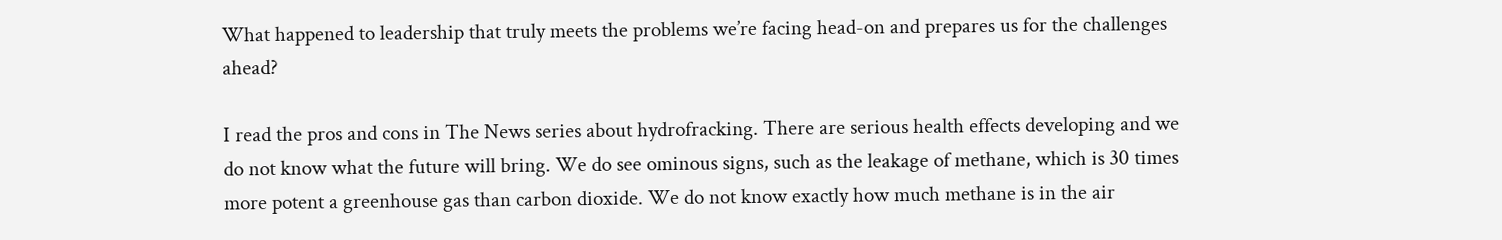What happened to leadership that truly meets the problems we’re facing head-on and prepares us for the challenges ahead?

I read the pros and cons in The News series about hydrofracking. There are serious health effects developing and we do not know what the future will bring. We do see ominous signs, such as the leakage of methane, which is 30 times more potent a greenhouse gas than carbon dioxide. We do not know exactly how much methane is in the air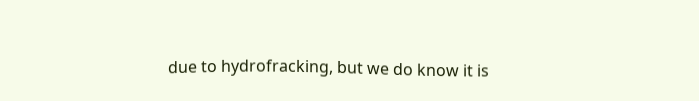due to hydrofracking, but we do know it is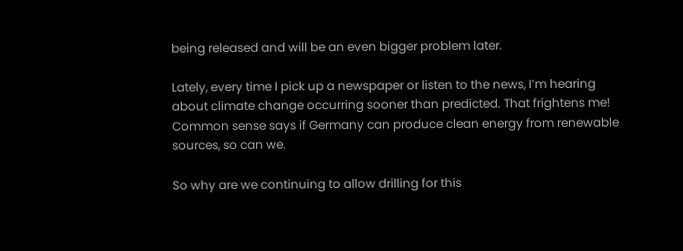being released and will be an even bigger problem later.

Lately, every time I pick up a newspaper or listen to the news, I’m hearing about climate change occurring sooner than predicted. That frightens me! Common sense says if Germany can produce clean energy from renewable sources, so can we.

So why are we continuing to allow drilling for this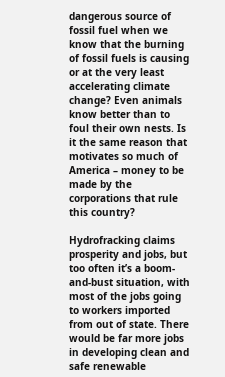dangerous source of fossil fuel when we know that the burning of fossil fuels is causing or at the very least accelerating climate change? Even animals know better than to foul their own nests. Is it the same reason that motivates so much of America – money to be made by the corporations that rule this country?

Hydrofracking claims prosperity and jobs, but too often it’s a boom-and-bust situation, with most of the jobs going to workers imported from out of state. There would be far more jobs in developing clean and safe renewable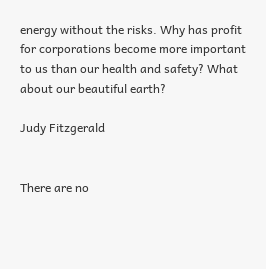energy without the risks. Why has profit for corporations become more important to us than our health and safety? What about our beautiful earth?

Judy Fitzgerald


There are no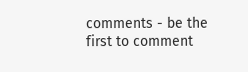comments - be the first to comment